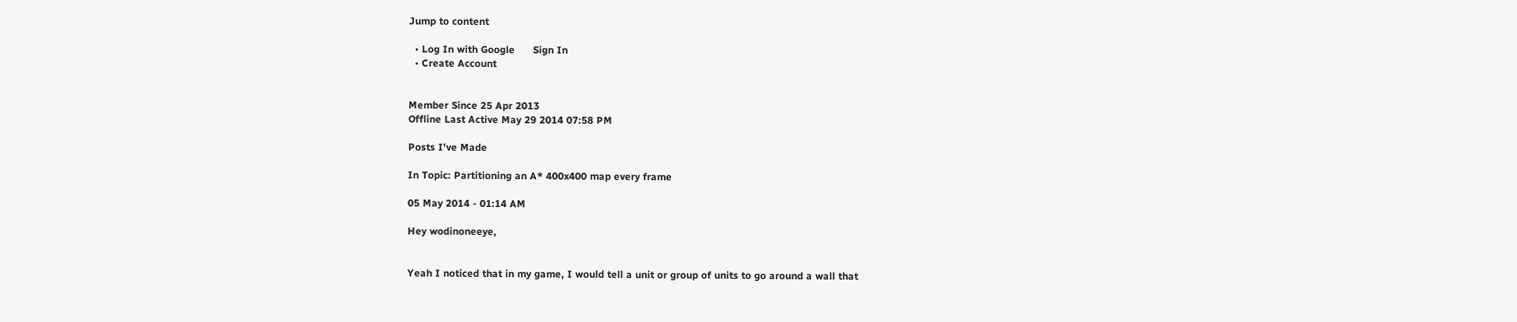Jump to content

  • Log In with Google      Sign In
  • Create Account


Member Since 25 Apr 2013
Offline Last Active May 29 2014 07:58 PM

Posts I've Made

In Topic: Partitioning an A* 400x400 map every frame

05 May 2014 - 01:14 AM

Hey wodinoneeye,


Yeah I noticed that in my game, I would tell a unit or group of units to go around a wall that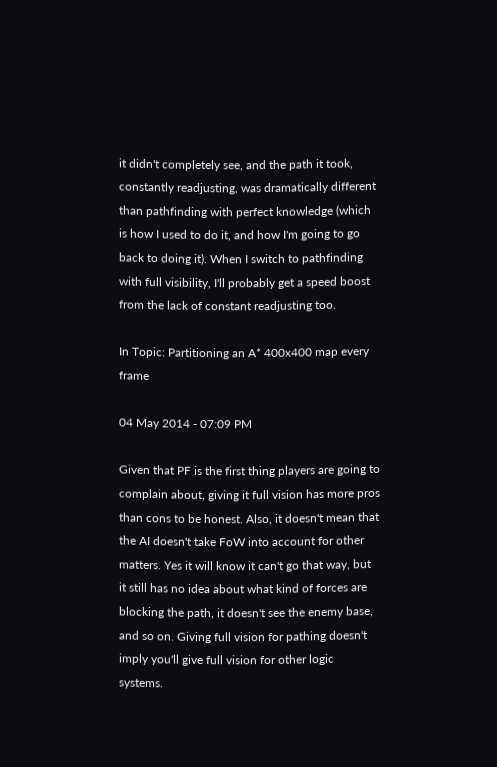it didn't completely see, and the path it took, constantly readjusting, was dramatically different than pathfinding with perfect knowledge (which is how I used to do it, and how I'm going to go back to doing it). When I switch to pathfinding with full visibility, I'll probably get a speed boost from the lack of constant readjusting too.

In Topic: Partitioning an A* 400x400 map every frame

04 May 2014 - 07:09 PM

Given that PF is the first thing players are going to complain about, giving it full vision has more pros than cons to be honest. Also, it doesn't mean that the AI doesn't take FoW into account for other matters. Yes it will know it can't go that way, but it still has no idea about what kind of forces are blocking the path, it doesn't see the enemy base, and so on. Giving full vision for pathing doesn't imply you'll give full vision for other logic systems.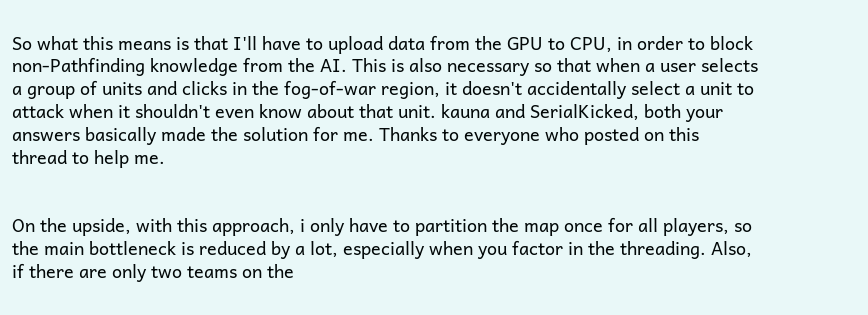So what this means is that I'll have to upload data from the GPU to CPU, in order to block non-Pathfinding knowledge from the AI. This is also necessary so that when a user selects a group of units and clicks in the fog-of-war region, it doesn't accidentally select a unit to attack when it shouldn't even know about that unit. kauna and SerialKicked, both your answers basically made the solution for me. Thanks to everyone who posted on this thread to help me.


On the upside, with this approach, i only have to partition the map once for all players, so the main bottleneck is reduced by a lot, especially when you factor in the threading. Also, if there are only two teams on the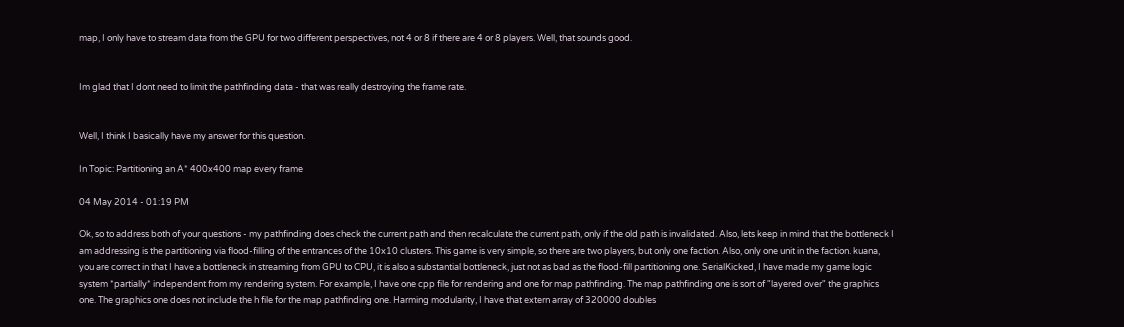map, I only have to stream data from the GPU for two different perspectives, not 4 or 8 if there are 4 or 8 players. Well, that sounds good.


Im glad that I dont need to limit the pathfinding data - that was really destroying the frame rate.


Well, I think I basically have my answer for this question.

In Topic: Partitioning an A* 400x400 map every frame

04 May 2014 - 01:19 PM

Ok, so to address both of your questions - my pathfinding does check the current path and then recalculate the current path, only if the old path is invalidated. Also, lets keep in mind that the bottleneck I am addressing is the partitioning via flood-filling of the entrances of the 10x10 clusters. This game is very simple, so there are two players, but only one faction. Also, only one unit in the faction. kuana, you are correct in that I have a bottleneck in streaming from GPU to CPU, it is also a substantial bottleneck, just not as bad as the flood-fill partitioning one. SerialKicked, I have made my game logic system *partially* independent from my rendering system. For example, I have one cpp file for rendering and one for map pathfinding. The map pathfinding one is sort of "layered over" the graphics one. The graphics one does not include the h file for the map pathfinding one. Harming modularity, I have that extern array of 320000 doubles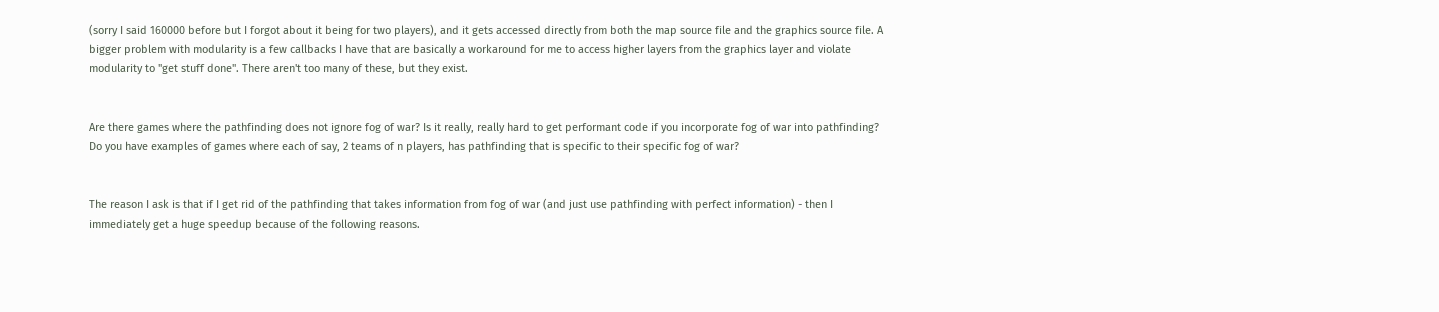(sorry I said 160000 before but I forgot about it being for two players), and it gets accessed directly from both the map source file and the graphics source file. A bigger problem with modularity is a few callbacks I have that are basically a workaround for me to access higher layers from the graphics layer and violate modularity to "get stuff done". There aren't too many of these, but they exist.


Are there games where the pathfinding does not ignore fog of war? Is it really, really hard to get performant code if you incorporate fog of war into pathfinding? Do you have examples of games where each of say, 2 teams of n players, has pathfinding that is specific to their specific fog of war?


The reason I ask is that if I get rid of the pathfinding that takes information from fog of war (and just use pathfinding with perfect information) - then I immediately get a huge speedup because of the following reasons.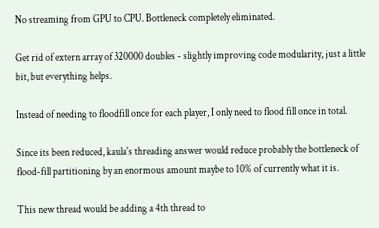No streaming from GPU to CPU. Bottleneck completely eliminated.

Get rid of extern array of 320000 doubles - slightly improving code modularity, just a little bit, but everything helps.

Instead of needing to floodfill once for each player, I only need to flood fill once in total.

Since its been reduced, kaula's threading answer would reduce probably the bottleneck of flood-fill partitioning by an enormous amount maybe to 10% of currently what it is.

This new thread would be adding a 4th thread to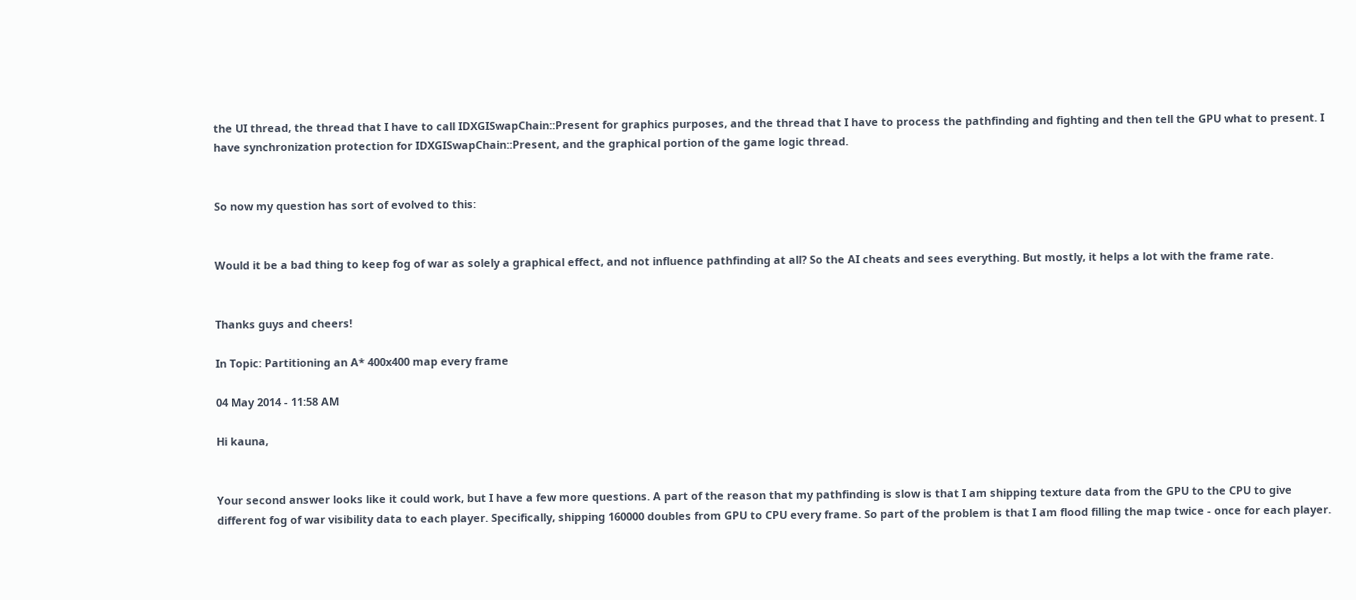the UI thread, the thread that I have to call IDXGISwapChain::Present for graphics purposes, and the thread that I have to process the pathfinding and fighting and then tell the GPU what to present. I have synchronization protection for IDXGISwapChain::Present, and the graphical portion of the game logic thread.


So now my question has sort of evolved to this:


Would it be a bad thing to keep fog of war as solely a graphical effect, and not influence pathfinding at all? So the AI cheats and sees everything. But mostly, it helps a lot with the frame rate.


Thanks guys and cheers!

In Topic: Partitioning an A* 400x400 map every frame

04 May 2014 - 11:58 AM

Hi kauna,


Your second answer looks like it could work, but I have a few more questions. A part of the reason that my pathfinding is slow is that I am shipping texture data from the GPU to the CPU to give different fog of war visibility data to each player. Specifically, shipping 160000 doubles from GPU to CPU every frame. So part of the problem is that I am flood filling the map twice - once for each player.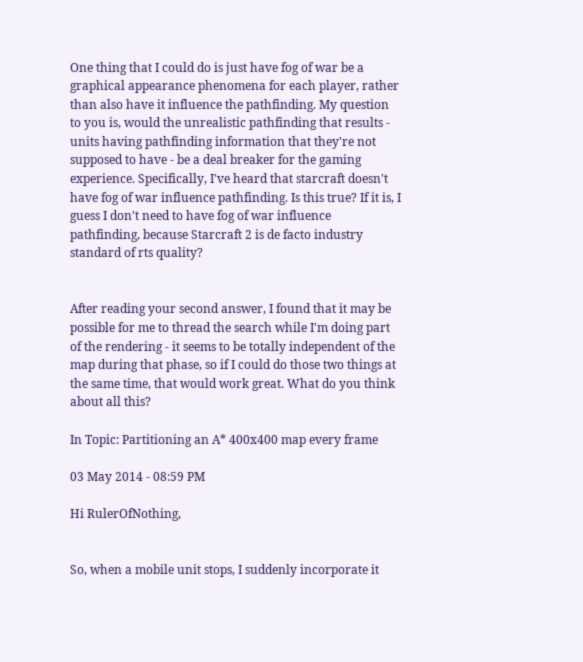One thing that I could do is just have fog of war be a graphical appearance phenomena for each player, rather than also have it influence the pathfinding. My question to you is, would the unrealistic pathfinding that results - units having pathfinding information that they're not supposed to have - be a deal breaker for the gaming experience. Specifically, I've heard that starcraft doesn't have fog of war influence pathfinding. Is this true? If it is, I guess I don't need to have fog of war influence pathfinding, because Starcraft 2 is de facto industry standard of rts quality?


After reading your second answer, I found that it may be possible for me to thread the search while I'm doing part of the rendering - it seems to be totally independent of the map during that phase, so if I could do those two things at the same time, that would work great. What do you think about all this?

In Topic: Partitioning an A* 400x400 map every frame

03 May 2014 - 08:59 PM

Hi RulerOfNothing,


So, when a mobile unit stops, I suddenly incorporate it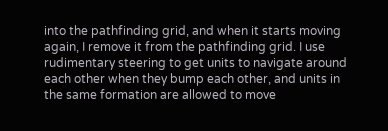into the pathfinding grid, and when it starts moving again, I remove it from the pathfinding grid. I use rudimentary steering to get units to navigate around each other when they bump each other, and units in the same formation are allowed to move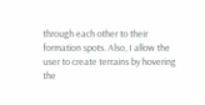through each other to their formation spots. Also, I allow the user to create terrains by hovering the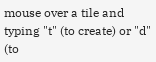mouse over a tile and typing "t" (to create) or "d" (to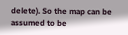delete). So the map can be assumed to be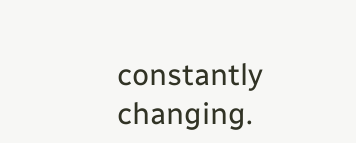constantly changing.